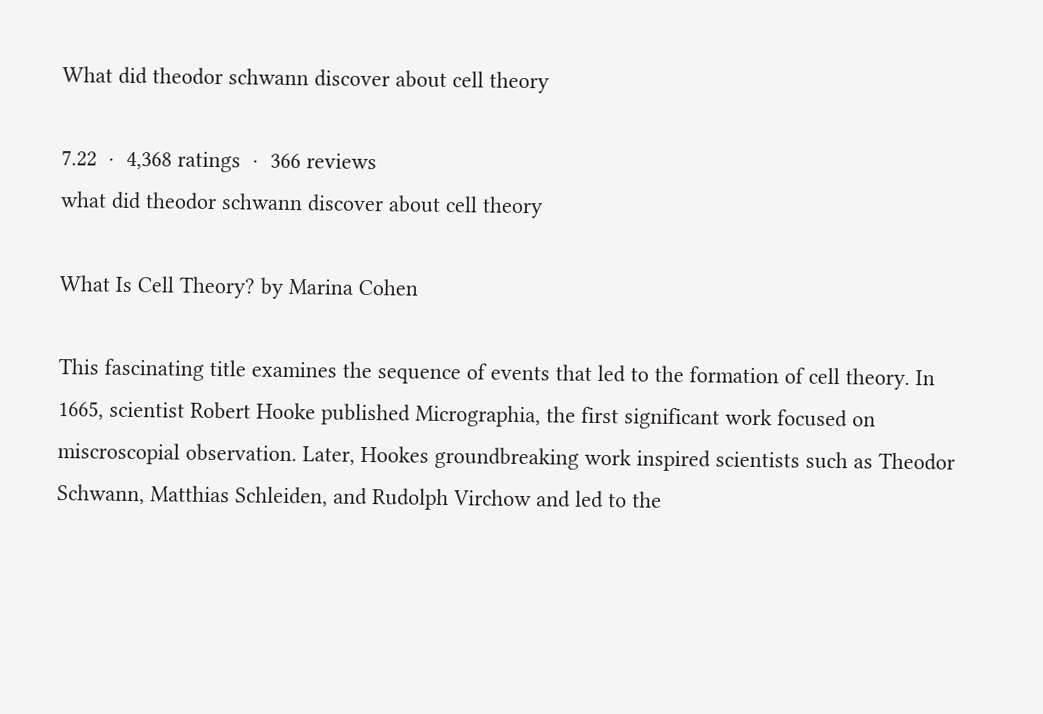What did theodor schwann discover about cell theory

7.22  ·  4,368 ratings  ·  366 reviews
what did theodor schwann discover about cell theory

What Is Cell Theory? by Marina Cohen

This fascinating title examines the sequence of events that led to the formation of cell theory. In 1665, scientist Robert Hooke published Micrographia, the first significant work focused on miscroscopial observation. Later, Hookes groundbreaking work inspired scientists such as Theodor Schwann, Matthias Schleiden, and Rudolph Virchow and led to the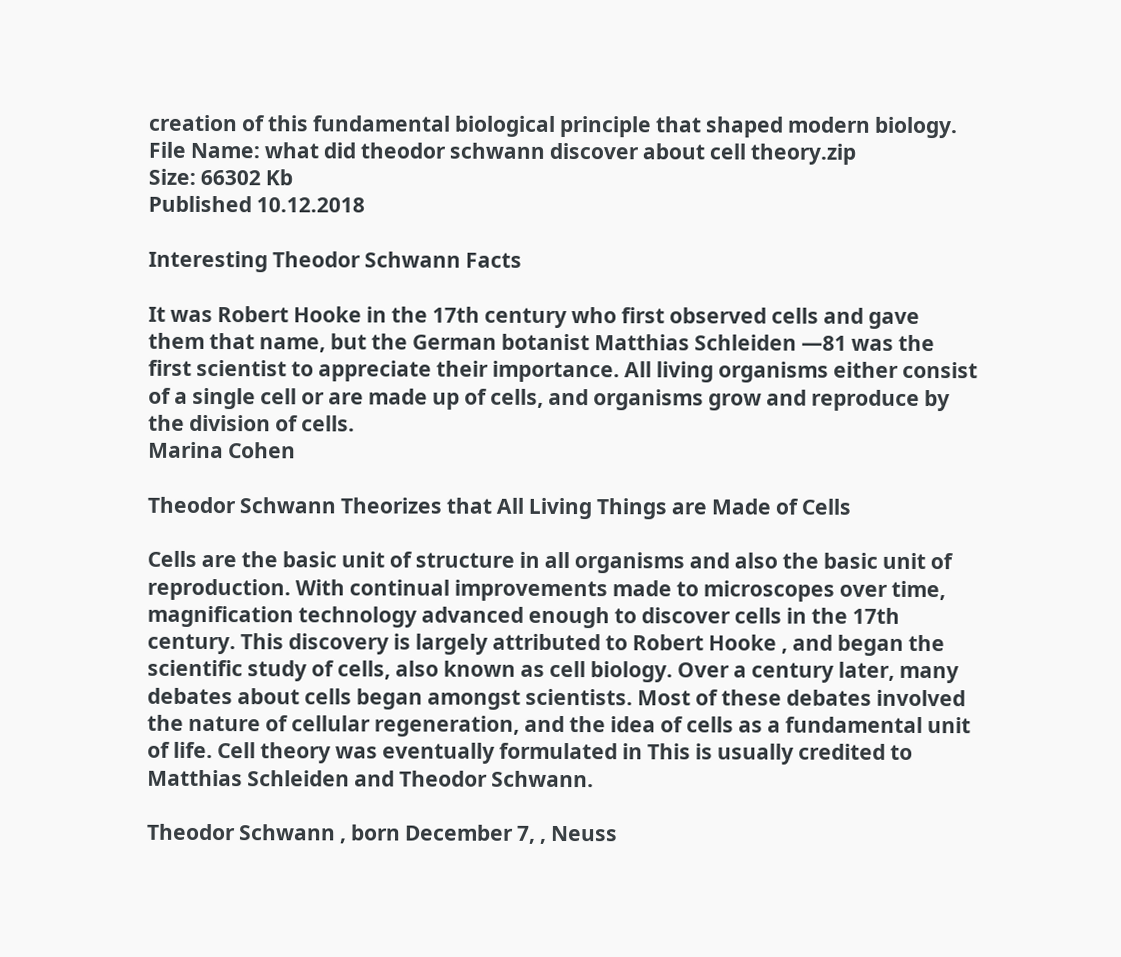creation of this fundamental biological principle that shaped modern biology.
File Name: what did theodor schwann discover about cell theory.zip
Size: 66302 Kb
Published 10.12.2018

Interesting Theodor Schwann Facts

It was Robert Hooke in the 17th century who first observed cells and gave them that name, but the German botanist Matthias Schleiden —81 was the first scientist to appreciate their importance. All living organisms either consist of a single cell or are made up of cells, and organisms grow and reproduce by the division of cells.
Marina Cohen

Theodor Schwann Theorizes that All Living Things are Made of Cells

Cells are the basic unit of structure in all organisms and also the basic unit of reproduction. With continual improvements made to microscopes over time, magnification technology advanced enough to discover cells in the 17th century. This discovery is largely attributed to Robert Hooke , and began the scientific study of cells, also known as cell biology. Over a century later, many debates about cells began amongst scientists. Most of these debates involved the nature of cellular regeneration, and the idea of cells as a fundamental unit of life. Cell theory was eventually formulated in This is usually credited to Matthias Schleiden and Theodor Schwann.

Theodor Schwann , born December 7, , Neuss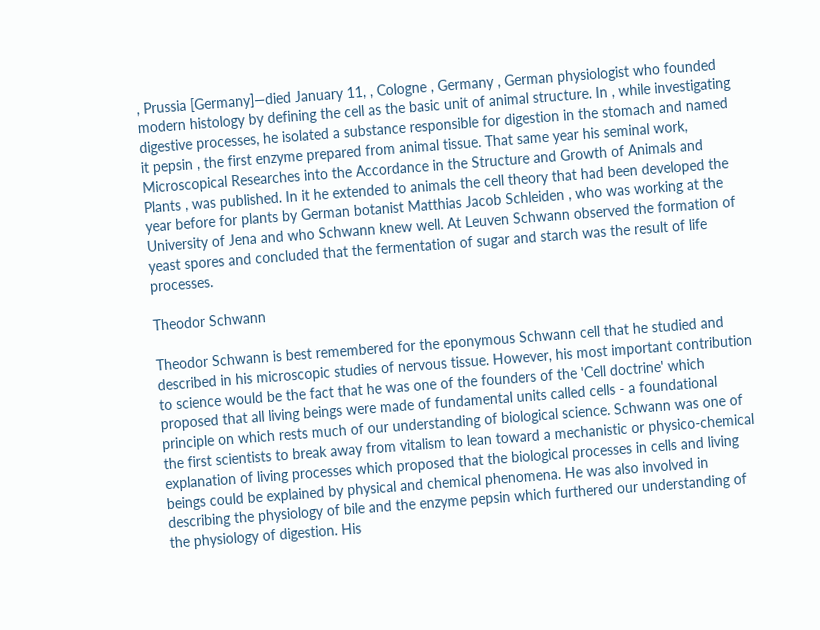, Prussia [Germany]—died January 11, , Cologne , Germany , German physiologist who founded modern histology by defining the cell as the basic unit of animal structure. In , while investigating digestive processes, he isolated a substance responsible for digestion in the stomach and named it pepsin , the first enzyme prepared from animal tissue. That same year his seminal work, Microscopical Researches into the Accordance in the Structure and Growth of Animals and Plants , was published. In it he extended to animals the cell theory that had been developed the year before for plants by German botanist Matthias Jacob Schleiden , who was working at the University of Jena and who Schwann knew well. At Leuven Schwann observed the formation of yeast spores and concluded that the fermentation of sugar and starch was the result of life processes.

Theodor Schwann

Theodor Schwann is best remembered for the eponymous Schwann cell that he studied and described in his microscopic studies of nervous tissue. However, his most important contribution to science would be the fact that he was one of the founders of the 'Cell doctrine' which proposed that all living beings were made of fundamental units called cells - a foundational principle on which rests much of our understanding of biological science. Schwann was one of the first scientists to break away from vitalism to lean toward a mechanistic or physico-chemical explanation of living processes which proposed that the biological processes in cells and living beings could be explained by physical and chemical phenomena. He was also involved in describing the physiology of bile and the enzyme pepsin which furthered our understanding of the physiology of digestion. His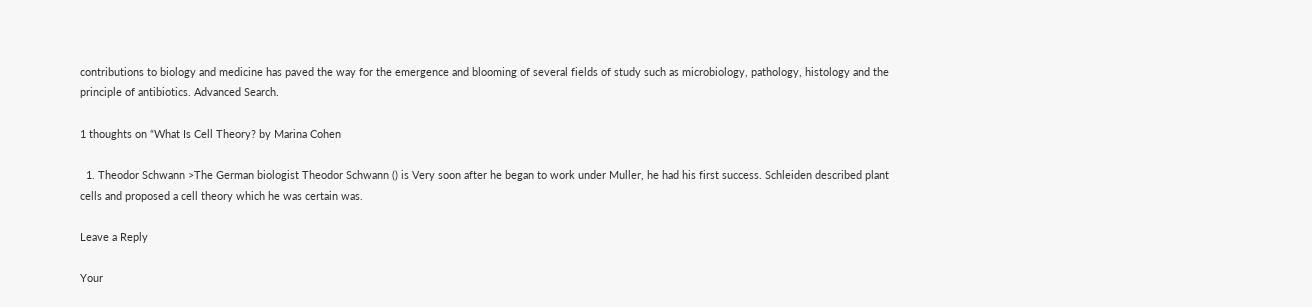contributions to biology and medicine has paved the way for the emergence and blooming of several fields of study such as microbiology, pathology, histology and the principle of antibiotics. Advanced Search.

1 thoughts on “What Is Cell Theory? by Marina Cohen

  1. Theodor Schwann >The German biologist Theodor Schwann () is Very soon after he began to work under Muller, he had his first success. Schleiden described plant cells and proposed a cell theory which he was certain was.

Leave a Reply

Your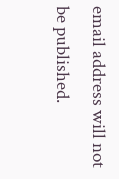email address will not be published.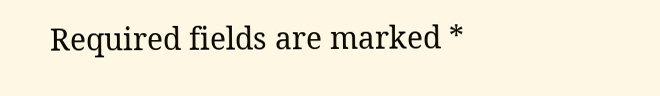Required fields are marked *